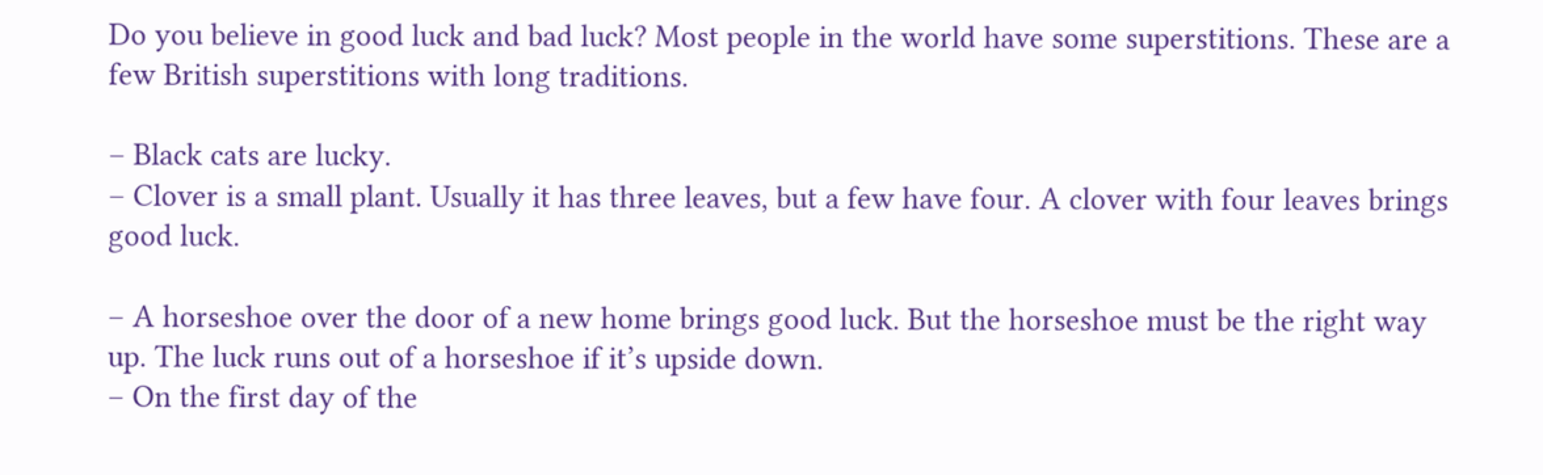Do you believe in good luck and bad luck? Most people in the world have some superstitions. These are a few British superstitions with long traditions.

– Black cats are lucky.
– Clover is a small plant. Usually it has three leaves, but a few have four. A clover with four leaves brings good luck.

– A horseshoe over the door of a new home brings good luck. But the horseshoe must be the right way up. The luck runs out of a horseshoe if it’s upside down.
– On the first day of the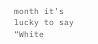month it’s lucky to say “White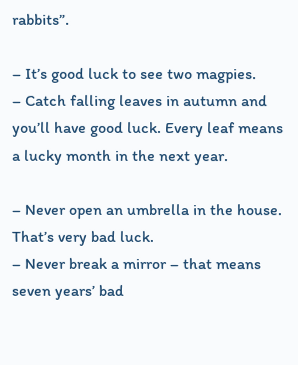rabbits”.

– It’s good luck to see two magpies.
– Catch falling leaves in autumn and you’ll have good luck. Every leaf means a lucky month in the next year.

– Never open an umbrella in the house. That’s very bad luck.
– Never break a mirror – that means seven years’ bad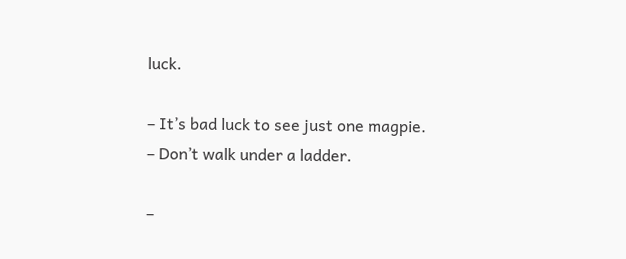luck.

– It’s bad luck to see just one magpie.
– Don’t walk under a ladder.

–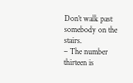Don’t walk past somebody on the stairs.
– The number thirteen is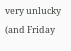very unlucky (and Friday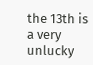the 13th is a very unlucky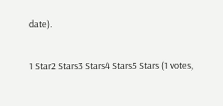date).

1 Star2 Stars3 Stars4 Stars5 Stars (1 votes,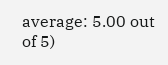average: 5.00 out of 5)